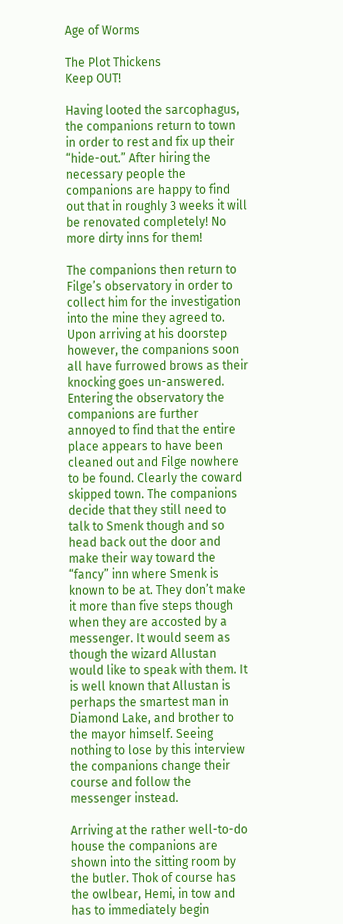Age of Worms

The Plot Thickens
Keep OUT!

Having looted the sarcophagus, the companions return to town in order to rest and fix up their “hide-out.” After hiring the necessary people the companions are happy to find out that in roughly 3 weeks it will be renovated completely! No more dirty inns for them!

The companions then return to Filge’s observatory in order to collect him for the investigation into the mine they agreed to. Upon arriving at his doorstep however, the companions soon all have furrowed brows as their knocking goes un-answered. Entering the observatory the companions are further annoyed to find that the entire place appears to have been cleaned out and Filge nowhere to be found. Clearly the coward skipped town. The companions decide that they still need to talk to Smenk though and so head back out the door and make their way toward the “fancy” inn where Smenk is known to be at. They don’t make it more than five steps though when they are accosted by a messenger. It would seem as though the wizard Allustan would like to speak with them. It is well known that Allustan is perhaps the smartest man in Diamond Lake, and brother to the mayor himself. Seeing nothing to lose by this interview the companions change their course and follow the messenger instead.

Arriving at the rather well-to-do house the companions are shown into the sitting room by the butler. Thok of course has the owlbear, Hemi, in tow and has to immediately begin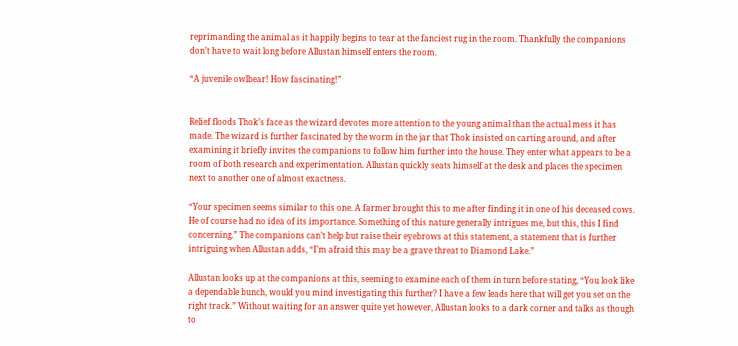reprimanding the animal as it happily begins to tear at the fanciest rug in the room. Thankfully the companions don’t have to wait long before Allustan himself enters the room.

“A juvenile owlbear! How fascinating!”


Relief floods Thok’s face as the wizard devotes more attention to the young animal than the actual mess it has made. The wizard is further fascinated by the worm in the jar that Thok insisted on carting around, and after examining it briefly invites the companions to follow him further into the house. They enter what appears to be a room of both research and experimentation. Allustan quickly seats himself at the desk and places the specimen next to another one of almost exactness.

“Your specimen seems similar to this one. A farmer brought this to me after finding it in one of his deceased cows. He of course had no idea of its importance. Something of this nature generally intrigues me, but this, this I find concerning.” The companions can’t help but raise their eyebrows at this statement, a statement that is further intriguing when Allustan adds, “I’m afraid this may be a grave threat to Diamond Lake.”

Allustan looks up at the companions at this, seeming to examine each of them in turn before stating, “You look like a dependable bunch, would you mind investigating this further? I have a few leads here that will get you set on the right track.” Without waiting for an answer quite yet however, Allustan looks to a dark corner and talks as though to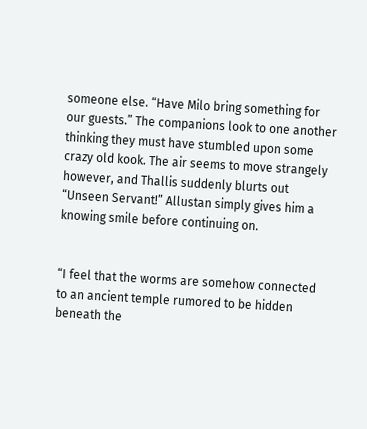someone else. “Have Milo bring something for our guests.” The companions look to one another thinking they must have stumbled upon some crazy old kook. The air seems to move strangely however, and Thallis suddenly blurts out “Unseen Servant!” Allustan simply gives him a knowing smile before continuing on.


“I feel that the worms are somehow connected to an ancient temple rumored to be hidden beneath the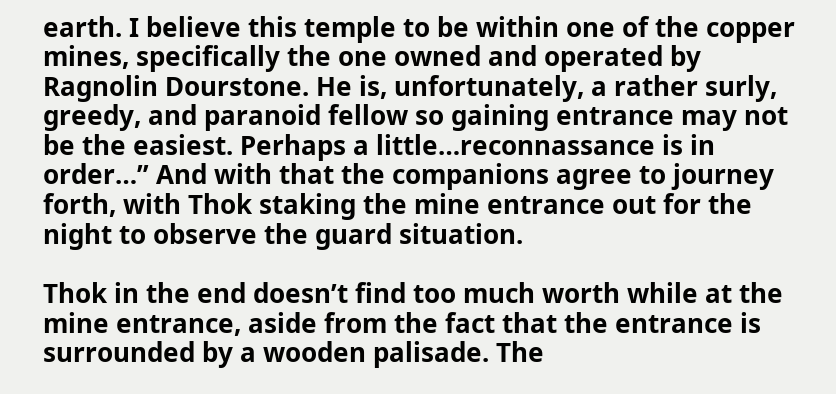earth. I believe this temple to be within one of the copper mines, specifically the one owned and operated by Ragnolin Dourstone. He is, unfortunately, a rather surly, greedy, and paranoid fellow so gaining entrance may not be the easiest. Perhaps a little…reconnassance is in order…” And with that the companions agree to journey forth, with Thok staking the mine entrance out for the night to observe the guard situation.

Thok in the end doesn’t find too much worth while at the mine entrance, aside from the fact that the entrance is surrounded by a wooden palisade. The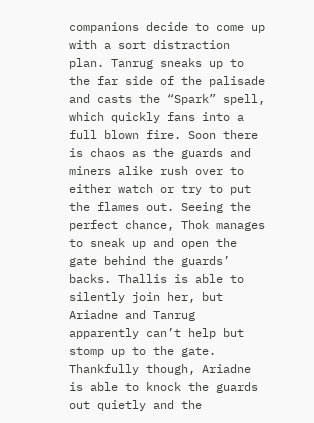companions decide to come up with a sort distraction plan. Tanrug sneaks up to the far side of the palisade and casts the “Spark” spell, which quickly fans into a full blown fire. Soon there is chaos as the guards and miners alike rush over to either watch or try to put the flames out. Seeing the perfect chance, Thok manages to sneak up and open the gate behind the guards’ backs. Thallis is able to silently join her, but Ariadne and Tanrug apparently can’t help but stomp up to the gate. Thankfully though, Ariadne is able to knock the guards out quietly and the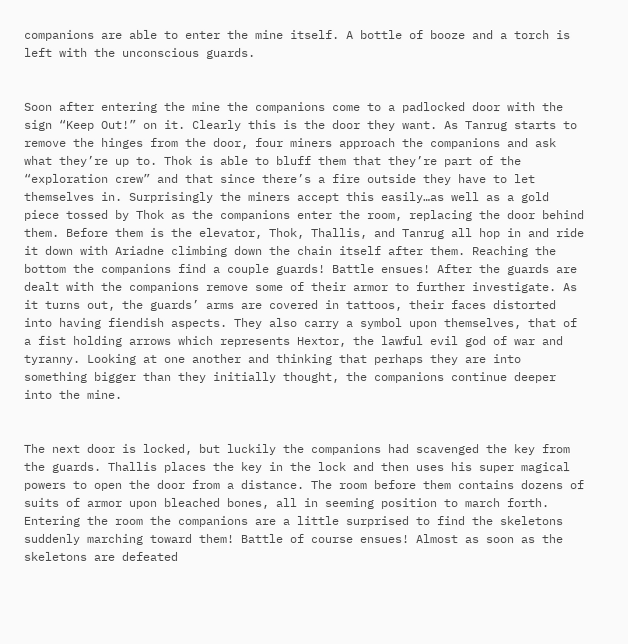companions are able to enter the mine itself. A bottle of booze and a torch is left with the unconscious guards.


Soon after entering the mine the companions come to a padlocked door with the sign “Keep Out!” on it. Clearly this is the door they want. As Tanrug starts to remove the hinges from the door, four miners approach the companions and ask what they’re up to. Thok is able to bluff them that they’re part of the “exploration crew” and that since there’s a fire outside they have to let themselves in. Surprisingly the miners accept this easily…as well as a gold piece tossed by Thok as the companions enter the room, replacing the door behind them. Before them is the elevator, Thok, Thallis, and Tanrug all hop in and ride it down with Ariadne climbing down the chain itself after them. Reaching the bottom the companions find a couple guards! Battle ensues! After the guards are dealt with the companions remove some of their armor to further investigate. As it turns out, the guards’ arms are covered in tattoos, their faces distorted into having fiendish aspects. They also carry a symbol upon themselves, that of a fist holding arrows which represents Hextor, the lawful evil god of war and tyranny. Looking at one another and thinking that perhaps they are into something bigger than they initially thought, the companions continue deeper into the mine.


The next door is locked, but luckily the companions had scavenged the key from the guards. Thallis places the key in the lock and then uses his super magical powers to open the door from a distance. The room before them contains dozens of suits of armor upon bleached bones, all in seeming position to march forth. Entering the room the companions are a little surprised to find the skeletons suddenly marching toward them! Battle of course ensues! Almost as soon as the skeletons are defeated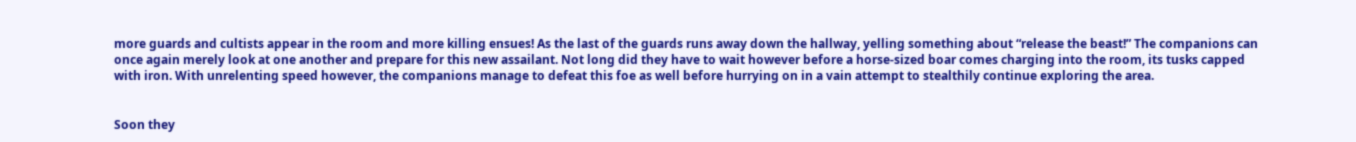more guards and cultists appear in the room and more killing ensues! As the last of the guards runs away down the hallway, yelling something about “release the beast!” The companions can once again merely look at one another and prepare for this new assailant. Not long did they have to wait however before a horse-sized boar comes charging into the room, its tusks capped with iron. With unrelenting speed however, the companions manage to defeat this foe as well before hurrying on in a vain attempt to stealthily continue exploring the area.


Soon they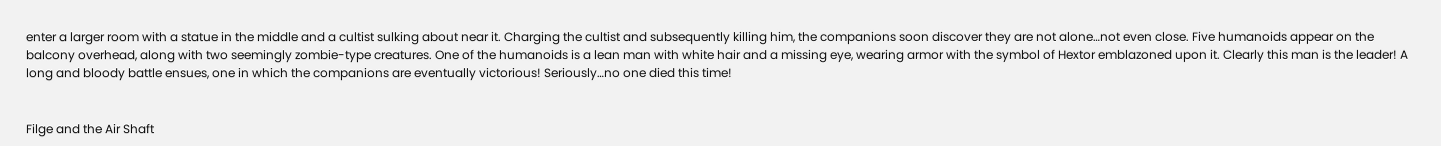enter a larger room with a statue in the middle and a cultist sulking about near it. Charging the cultist and subsequently killing him, the companions soon discover they are not alone…not even close. Five humanoids appear on the balcony overhead, along with two seemingly zombie-type creatures. One of the humanoids is a lean man with white hair and a missing eye, wearing armor with the symbol of Hextor emblazoned upon it. Clearly this man is the leader! A long and bloody battle ensues, one in which the companions are eventually victorious! Seriously…no one died this time!


Filge and the Air Shaft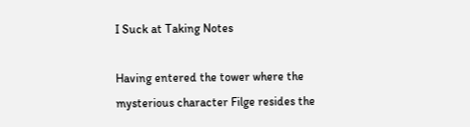I Suck at Taking Notes

Having entered the tower where the mysterious character Filge resides the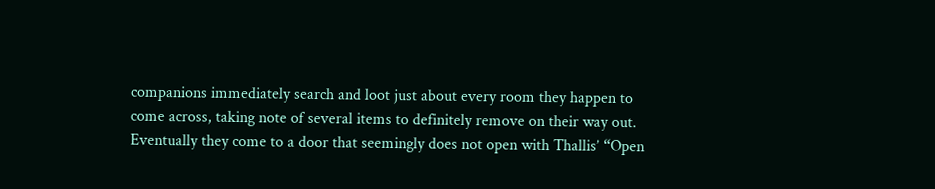companions immediately search and loot just about every room they happen to come across, taking note of several items to definitely remove on their way out. Eventually they come to a door that seemingly does not open with Thallis’ “Open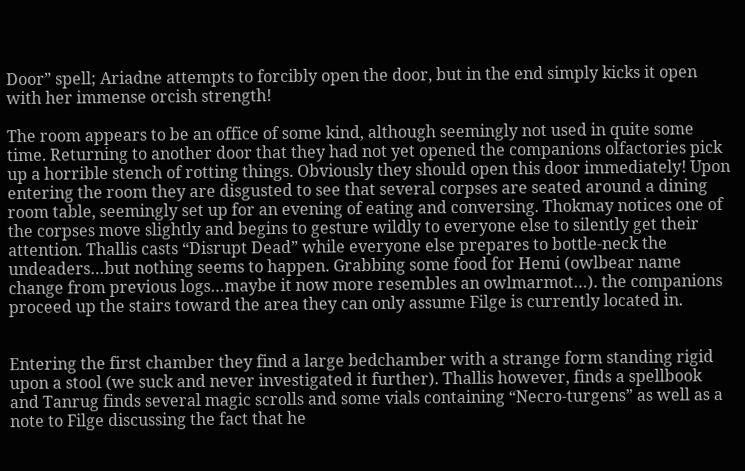Door” spell; Ariadne attempts to forcibly open the door, but in the end simply kicks it open with her immense orcish strength!

The room appears to be an office of some kind, although seemingly not used in quite some time. Returning to another door that they had not yet opened the companions olfactories pick up a horrible stench of rotting things. Obviously they should open this door immediately! Upon entering the room they are disgusted to see that several corpses are seated around a dining room table, seemingly set up for an evening of eating and conversing. Thokmay notices one of the corpses move slightly and begins to gesture wildly to everyone else to silently get their attention. Thallis casts “Disrupt Dead” while everyone else prepares to bottle-neck the undeaders…but nothing seems to happen. Grabbing some food for Hemi (owlbear name change from previous logs…maybe it now more resembles an owlmarmot…). the companions proceed up the stairs toward the area they can only assume Filge is currently located in.


Entering the first chamber they find a large bedchamber with a strange form standing rigid upon a stool (we suck and never investigated it further). Thallis however, finds a spellbook and Tanrug finds several magic scrolls and some vials containing “Necro-turgens” as well as a note to Filge discussing the fact that he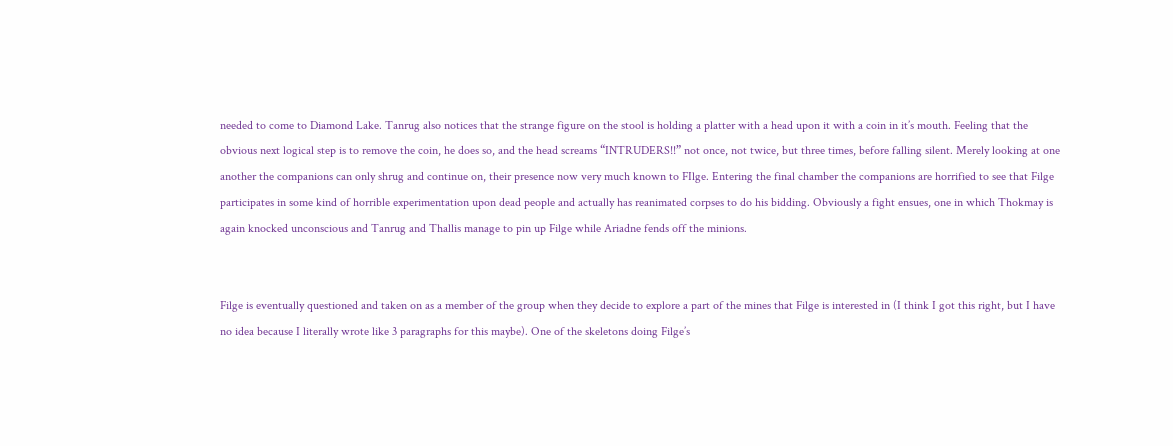needed to come to Diamond Lake. Tanrug also notices that the strange figure on the stool is holding a platter with a head upon it with a coin in it’s mouth. Feeling that the obvious next logical step is to remove the coin, he does so, and the head screams “INTRUDERS!!” not once, not twice, but three times, before falling silent. Merely looking at one another the companions can only shrug and continue on, their presence now very much known to FIlge. Entering the final chamber the companions are horrified to see that Filge participates in some kind of horrible experimentation upon dead people and actually has reanimated corpses to do his bidding. Obviously a fight ensues, one in which Thokmay is again knocked unconscious and Tanrug and Thallis manage to pin up Filge while Ariadne fends off the minions.


Filge is eventually questioned and taken on as a member of the group when they decide to explore a part of the mines that Filge is interested in (I think I got this right, but I have no idea because I literally wrote like 3 paragraphs for this maybe). One of the skeletons doing Filge’s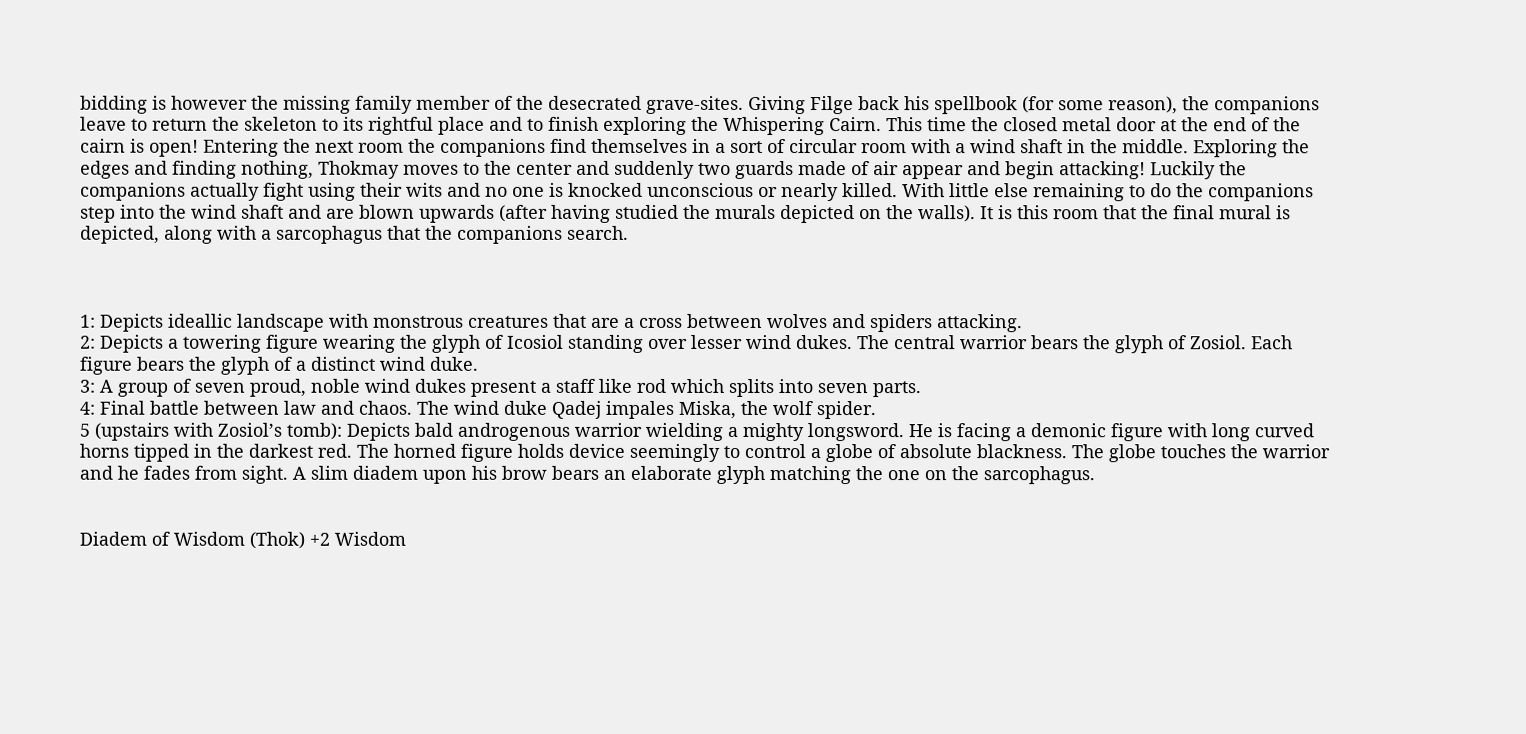bidding is however the missing family member of the desecrated grave-sites. Giving Filge back his spellbook (for some reason), the companions leave to return the skeleton to its rightful place and to finish exploring the Whispering Cairn. This time the closed metal door at the end of the cairn is open! Entering the next room the companions find themselves in a sort of circular room with a wind shaft in the middle. Exploring the edges and finding nothing, Thokmay moves to the center and suddenly two guards made of air appear and begin attacking! Luckily the companions actually fight using their wits and no one is knocked unconscious or nearly killed. With little else remaining to do the companions step into the wind shaft and are blown upwards (after having studied the murals depicted on the walls). It is this room that the final mural is depicted, along with a sarcophagus that the companions search.



1: Depicts ideallic landscape with monstrous creatures that are a cross between wolves and spiders attacking.
2: Depicts a towering figure wearing the glyph of Icosiol standing over lesser wind dukes. The central warrior bears the glyph of Zosiol. Each figure bears the glyph of a distinct wind duke.
3: A group of seven proud, noble wind dukes present a staff like rod which splits into seven parts.
4: Final battle between law and chaos. The wind duke Qadej impales Miska, the wolf spider.
5 (upstairs with Zosiol’s tomb): Depicts bald androgenous warrior wielding a mighty longsword. He is facing a demonic figure with long curved horns tipped in the darkest red. The horned figure holds device seemingly to control a globe of absolute blackness. The globe touches the warrior and he fades from sight. A slim diadem upon his brow bears an elaborate glyph matching the one on the sarcophagus.


Diadem of Wisdom (Thok) +2 Wisdom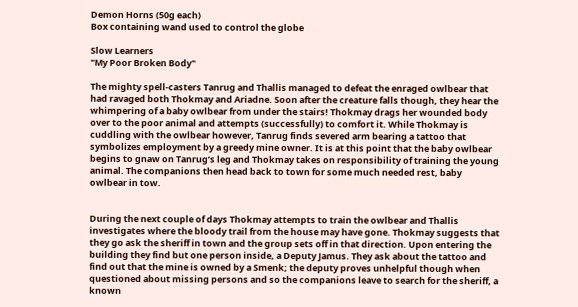Demon Horns (50g each)
Box containing wand used to control the globe

Slow Learners
"My Poor Broken Body"

The mighty spell-casters Tanrug and Thallis managed to defeat the enraged owlbear that had ravaged both Thokmay and Ariadne. Soon after the creature falls though, they hear the whimpering of a baby owlbear from under the stairs! Thokmay drags her wounded body over to the poor animal and attempts (successfully) to comfort it. While Thokmay is cuddling with the owlbear however, Tanrug finds severed arm bearing a tattoo that symbolizes employment by a greedy mine owner. It is at this point that the baby owlbear begins to gnaw on Tanrug’s leg and Thokmay takes on responsibility of training the young animal. The companions then head back to town for some much needed rest, baby owlbear in tow.


During the next couple of days Thokmay attempts to train the owlbear and Thallis investigates where the bloody trail from the house may have gone. Thokmay suggests that they go ask the sheriff in town and the group sets off in that direction. Upon entering the building they find but one person inside, a Deputy Jamus. They ask about the tattoo and find out that the mine is owned by a Smenk; the deputy proves unhelpful though when questioned about missing persons and so the companions leave to search for the sheriff, a known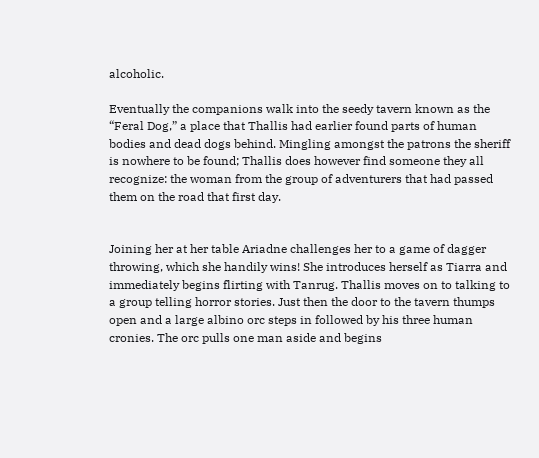alcoholic.

Eventually the companions walk into the seedy tavern known as the “Feral Dog,” a place that Thallis had earlier found parts of human bodies and dead dogs behind. Mingling amongst the patrons the sheriff is nowhere to be found; Thallis does however find someone they all recognize: the woman from the group of adventurers that had passed them on the road that first day.


Joining her at her table Ariadne challenges her to a game of dagger throwing, which she handily wins! She introduces herself as Tiarra and immediately begins flirting with Tanrug. Thallis moves on to talking to a group telling horror stories. Just then the door to the tavern thumps open and a large albino orc steps in followed by his three human cronies. The orc pulls one man aside and begins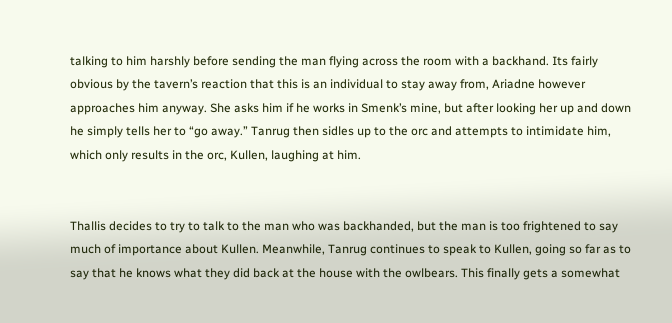talking to him harshly before sending the man flying across the room with a backhand. Its fairly obvious by the tavern’s reaction that this is an individual to stay away from, Ariadne however approaches him anyway. She asks him if he works in Smenk’s mine, but after looking her up and down he simply tells her to “go away.” Tanrug then sidles up to the orc and attempts to intimidate him, which only results in the orc, Kullen, laughing at him.


Thallis decides to try to talk to the man who was backhanded, but the man is too frightened to say much of importance about Kullen. Meanwhile, Tanrug continues to speak to Kullen, going so far as to say that he knows what they did back at the house with the owlbears. This finally gets a somewhat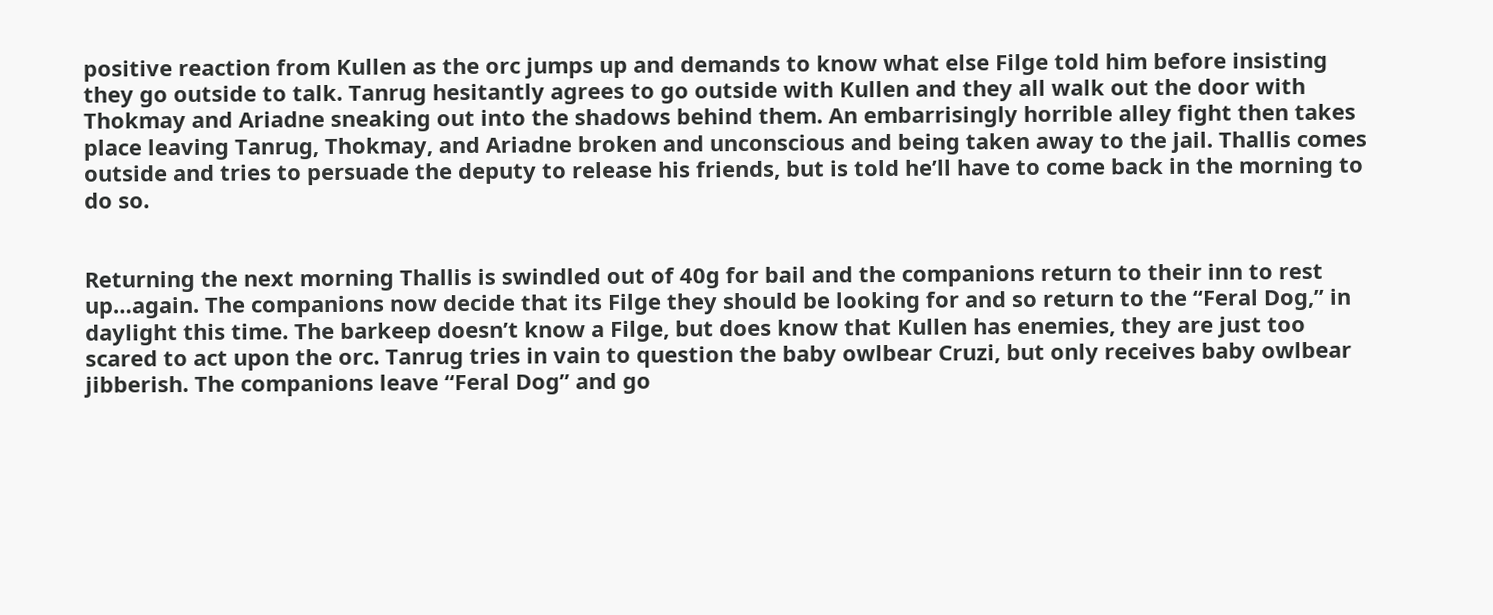positive reaction from Kullen as the orc jumps up and demands to know what else Filge told him before insisting they go outside to talk. Tanrug hesitantly agrees to go outside with Kullen and they all walk out the door with Thokmay and Ariadne sneaking out into the shadows behind them. An embarrisingly horrible alley fight then takes place leaving Tanrug, Thokmay, and Ariadne broken and unconscious and being taken away to the jail. Thallis comes outside and tries to persuade the deputy to release his friends, but is told he’ll have to come back in the morning to do so.


Returning the next morning Thallis is swindled out of 40g for bail and the companions return to their inn to rest up…again. The companions now decide that its Filge they should be looking for and so return to the “Feral Dog,” in daylight this time. The barkeep doesn’t know a Filge, but does know that Kullen has enemies, they are just too scared to act upon the orc. Tanrug tries in vain to question the baby owlbear Cruzi, but only receives baby owlbear jibberish. The companions leave “Feral Dog” and go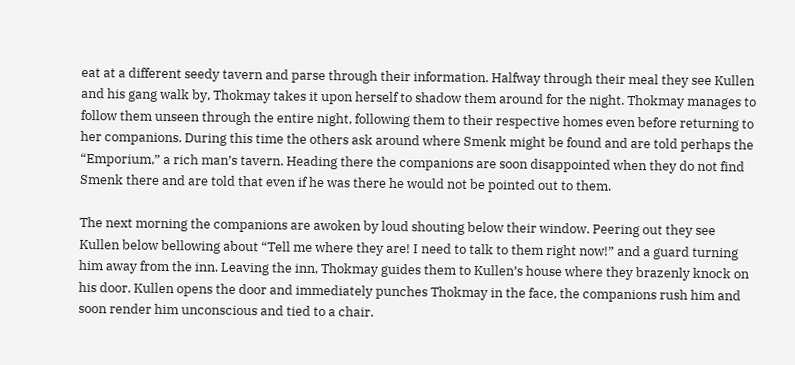eat at a different seedy tavern and parse through their information. Halfway through their meal they see Kullen and his gang walk by, Thokmay takes it upon herself to shadow them around for the night. Thokmay manages to follow them unseen through the entire night, following them to their respective homes even before returning to her companions. During this time the others ask around where Smenk might be found and are told perhaps the “Emporium,” a rich man’s tavern. Heading there the companions are soon disappointed when they do not find Smenk there and are told that even if he was there he would not be pointed out to them.

The next morning the companions are awoken by loud shouting below their window. Peering out they see Kullen below bellowing about “Tell me where they are! I need to talk to them right now!” and a guard turning him away from the inn. Leaving the inn, Thokmay guides them to Kullen’s house where they brazenly knock on his door. Kullen opens the door and immediately punches Thokmay in the face, the companions rush him and soon render him unconscious and tied to a chair.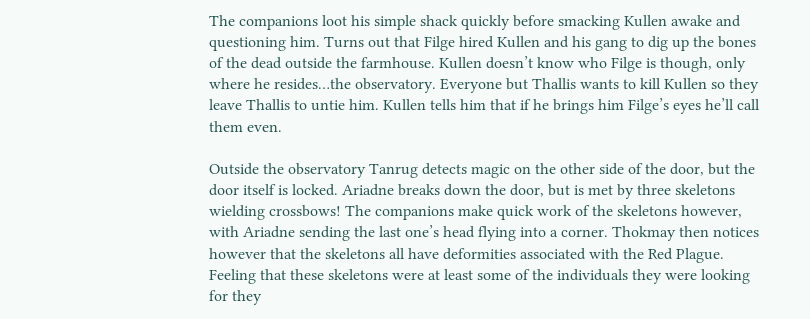The companions loot his simple shack quickly before smacking Kullen awake and questioning him. Turns out that Filge hired Kullen and his gang to dig up the bones of the dead outside the farmhouse. Kullen doesn’t know who Filge is though, only where he resides…the observatory. Everyone but Thallis wants to kill Kullen so they leave Thallis to untie him. Kullen tells him that if he brings him Filge’s eyes he’ll call them even.

Outside the observatory Tanrug detects magic on the other side of the door, but the door itself is locked. Ariadne breaks down the door, but is met by three skeletons wielding crossbows! The companions make quick work of the skeletons however, with Ariadne sending the last one’s head flying into a corner. Thokmay then notices however that the skeletons all have deformities associated with the Red Plague. Feeling that these skeletons were at least some of the individuals they were looking for they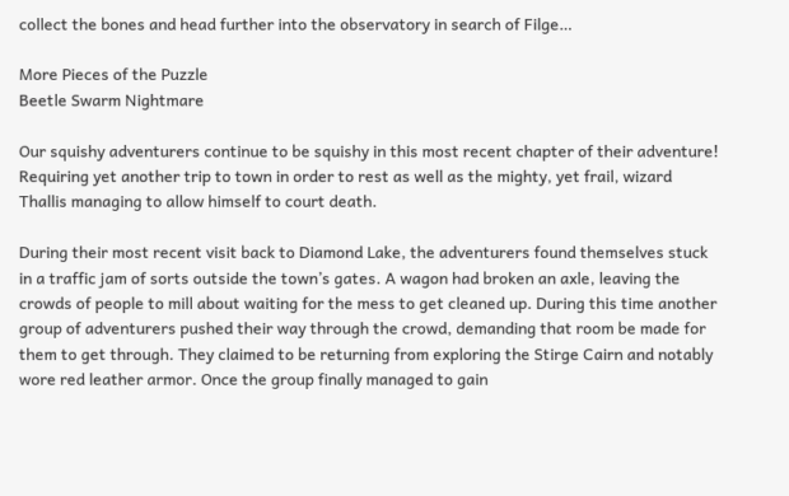collect the bones and head further into the observatory in search of Filge…

More Pieces of the Puzzle
Beetle Swarm Nightmare

Our squishy adventurers continue to be squishy in this most recent chapter of their adventure! Requiring yet another trip to town in order to rest as well as the mighty, yet frail, wizard Thallis managing to allow himself to court death.

During their most recent visit back to Diamond Lake, the adventurers found themselves stuck in a traffic jam of sorts outside the town’s gates. A wagon had broken an axle, leaving the crowds of people to mill about waiting for the mess to get cleaned up. During this time another group of adventurers pushed their way through the crowd, demanding that room be made for them to get through. They claimed to be returning from exploring the Stirge Cairn and notably wore red leather armor. Once the group finally managed to gain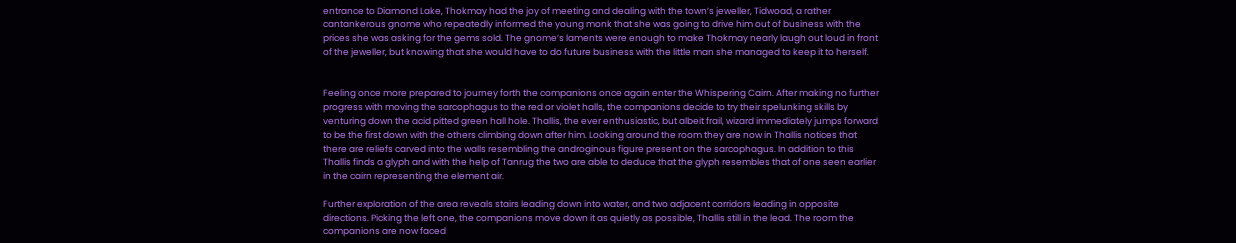entrance to Diamond Lake, Thokmay had the joy of meeting and dealing with the town’s jeweller, Tidwoad, a rather cantankerous gnome who repeatedly informed the young monk that she was going to drive him out of business with the prices she was asking for the gems sold. The gnome’s laments were enough to make Thokmay nearly laugh out loud in front of the jeweller, but knowing that she would have to do future business with the little man she managed to keep it to herself.


Feeling once more prepared to journey forth the companions once again enter the Whispering Cairn. After making no further progress with moving the sarcophagus to the red or violet halls, the companions decide to try their spelunking skills by venturing down the acid pitted green hall hole. Thallis, the ever enthusiastic, but albeit frail, wizard immediately jumps forward to be the first down with the others climbing down after him. Looking around the room they are now in Thallis notices that there are reliefs carved into the walls resembling the androginous figure present on the sarcophagus. In addition to this Thallis finds a glyph and with the help of Tanrug the two are able to deduce that the glyph resembles that of one seen earlier in the cairn representing the element air.

Further exploration of the area reveals stairs leading down into water, and two adjacent corridors leading in opposite directions. Picking the left one, the companions move down it as quietly as possible, Thallis still in the lead. The room the companions are now faced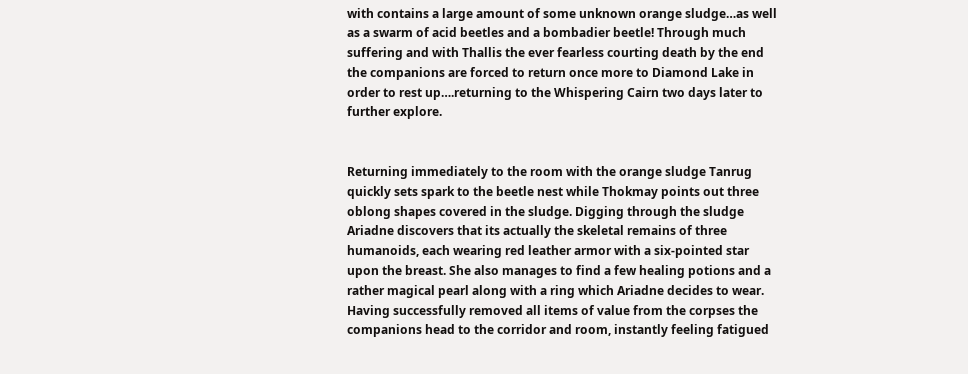with contains a large amount of some unknown orange sludge…as well as a swarm of acid beetles and a bombadier beetle! Through much suffering and with Thallis the ever fearless courting death by the end the companions are forced to return once more to Diamond Lake in order to rest up….returning to the Whispering Cairn two days later to further explore.


Returning immediately to the room with the orange sludge Tanrug quickly sets spark to the beetle nest while Thokmay points out three oblong shapes covered in the sludge. Digging through the sludge Ariadne discovers that its actually the skeletal remains of three humanoids, each wearing red leather armor with a six-pointed star upon the breast. She also manages to find a few healing potions and a rather magical pearl along with a ring which Ariadne decides to wear. Having successfully removed all items of value from the corpses the companions head to the corridor and room, instantly feeling fatigued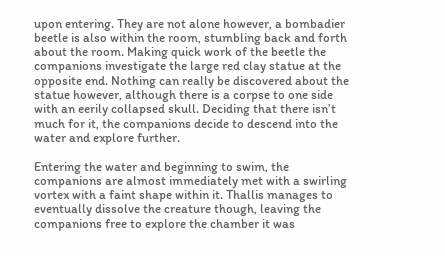upon entering. They are not alone however, a bombadier beetle is also within the room, stumbling back and forth about the room. Making quick work of the beetle the companions investigate the large red clay statue at the opposite end. Nothing can really be discovered about the statue however, although there is a corpse to one side with an eerily collapsed skull. Deciding that there isn’t much for it, the companions decide to descend into the water and explore further.

Entering the water and beginning to swim, the companions are almost immediately met with a swirling vortex with a faint shape within it. Thallis manages to eventually dissolve the creature though, leaving the companions free to explore the chamber it was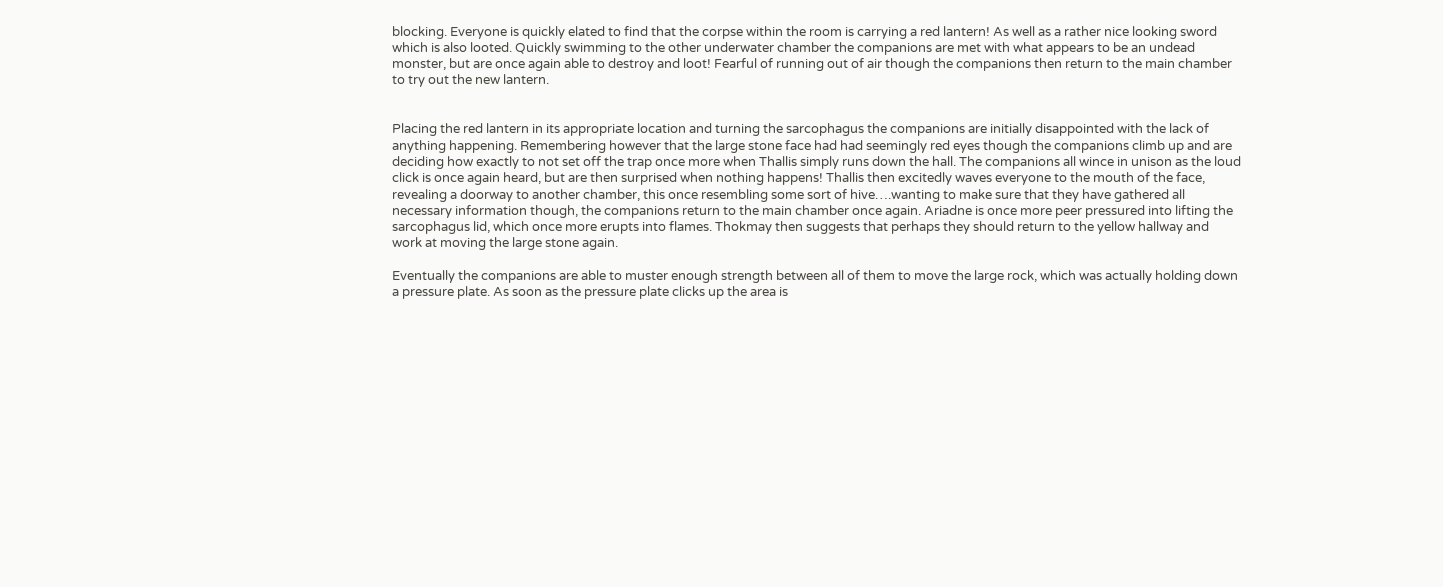blocking. Everyone is quickly elated to find that the corpse within the room is carrying a red lantern! As well as a rather nice looking sword which is also looted. Quickly swimming to the other underwater chamber the companions are met with what appears to be an undead monster, but are once again able to destroy and loot! Fearful of running out of air though the companions then return to the main chamber to try out the new lantern.


Placing the red lantern in its appropriate location and turning the sarcophagus the companions are initially disappointed with the lack of anything happening. Remembering however that the large stone face had had seemingly red eyes though the companions climb up and are deciding how exactly to not set off the trap once more when Thallis simply runs down the hall. The companions all wince in unison as the loud click is once again heard, but are then surprised when nothing happens! Thallis then excitedly waves everyone to the mouth of the face, revealing a doorway to another chamber, this once resembling some sort of hive….wanting to make sure that they have gathered all necessary information though, the companions return to the main chamber once again. Ariadne is once more peer pressured into lifting the sarcophagus lid, which once more erupts into flames. Thokmay then suggests that perhaps they should return to the yellow hallway and work at moving the large stone again.

Eventually the companions are able to muster enough strength between all of them to move the large rock, which was actually holding down a pressure plate. As soon as the pressure plate clicks up the area is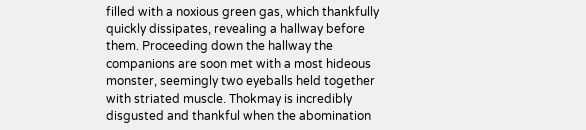filled with a noxious green gas, which thankfully quickly dissipates, revealing a hallway before them. Proceeding down the hallway the companions are soon met with a most hideous monster, seemingly two eyeballs held together with striated muscle. Thokmay is incredibly disgusted and thankful when the abomination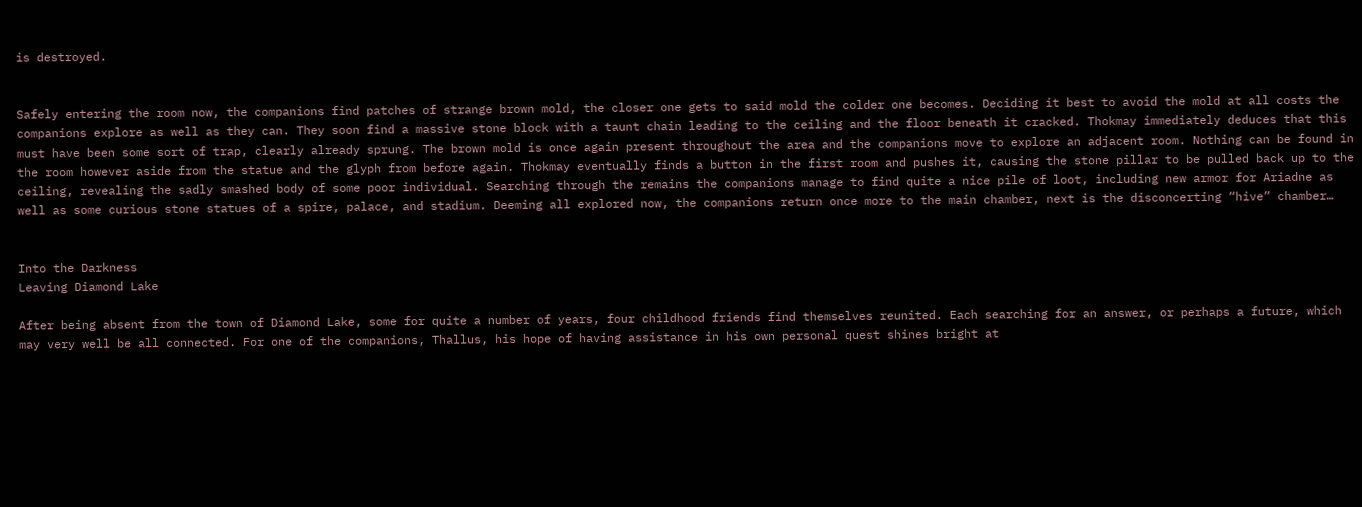is destroyed.


Safely entering the room now, the companions find patches of strange brown mold, the closer one gets to said mold the colder one becomes. Deciding it best to avoid the mold at all costs the companions explore as well as they can. They soon find a massive stone block with a taunt chain leading to the ceiling and the floor beneath it cracked. Thokmay immediately deduces that this must have been some sort of trap, clearly already sprung. The brown mold is once again present throughout the area and the companions move to explore an adjacent room. Nothing can be found in the room however aside from the statue and the glyph from before again. Thokmay eventually finds a button in the first room and pushes it, causing the stone pillar to be pulled back up to the ceiling, revealing the sadly smashed body of some poor individual. Searching through the remains the companions manage to find quite a nice pile of loot, including new armor for Ariadne as well as some curious stone statues of a spire, palace, and stadium. Deeming all explored now, the companions return once more to the main chamber, next is the disconcerting “hive” chamber…


Into the Darkness
Leaving Diamond Lake

After being absent from the town of Diamond Lake, some for quite a number of years, four childhood friends find themselves reunited. Each searching for an answer, or perhaps a future, which may very well be all connected. For one of the companions, Thallus, his hope of having assistance in his own personal quest shines bright at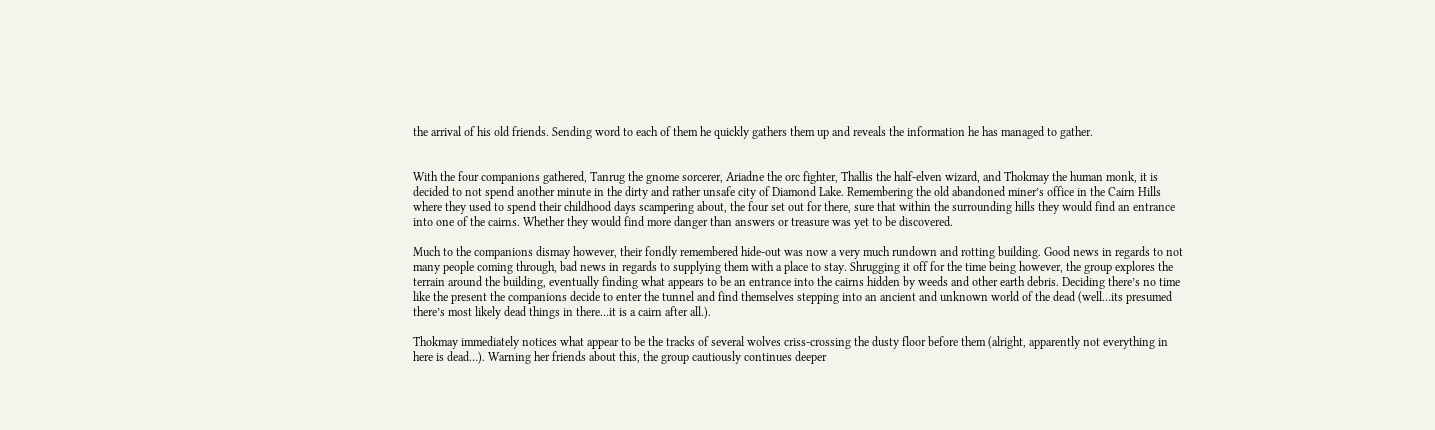the arrival of his old friends. Sending word to each of them he quickly gathers them up and reveals the information he has managed to gather.


With the four companions gathered, Tanrug the gnome sorcerer, Ariadne the orc fighter, Thallis the half-elven wizard, and Thokmay the human monk, it is decided to not spend another minute in the dirty and rather unsafe city of Diamond Lake. Remembering the old abandoned miner’s office in the Cairn Hills where they used to spend their childhood days scampering about, the four set out for there, sure that within the surrounding hills they would find an entrance into one of the cairns. Whether they would find more danger than answers or treasure was yet to be discovered.

Much to the companions dismay however, their fondly remembered hide-out was now a very much rundown and rotting building. Good news in regards to not many people coming through, bad news in regards to supplying them with a place to stay. Shrugging it off for the time being however, the group explores the terrain around the building, eventually finding what appears to be an entrance into the cairns hidden by weeds and other earth debris. Deciding there’s no time like the present the companions decide to enter the tunnel and find themselves stepping into an ancient and unknown world of the dead (well…its presumed there’s most likely dead things in there…it is a cairn after all.).

Thokmay immediately notices what appear to be the tracks of several wolves criss-crossing the dusty floor before them (alright, apparently not everything in here is dead…). Warning her friends about this, the group cautiously continues deeper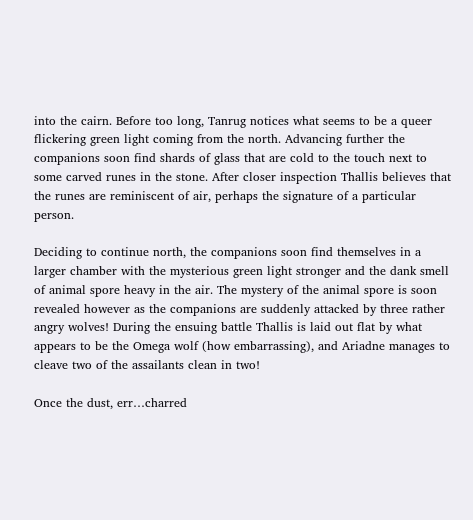into the cairn. Before too long, Tanrug notices what seems to be a queer flickering green light coming from the north. Advancing further the companions soon find shards of glass that are cold to the touch next to some carved runes in the stone. After closer inspection Thallis believes that the runes are reminiscent of air, perhaps the signature of a particular person.

Deciding to continue north, the companions soon find themselves in a larger chamber with the mysterious green light stronger and the dank smell of animal spore heavy in the air. The mystery of the animal spore is soon revealed however as the companions are suddenly attacked by three rather angry wolves! During the ensuing battle Thallis is laid out flat by what appears to be the Omega wolf (how embarrassing), and Ariadne manages to cleave two of the assailants clean in two!

Once the dust, err…charred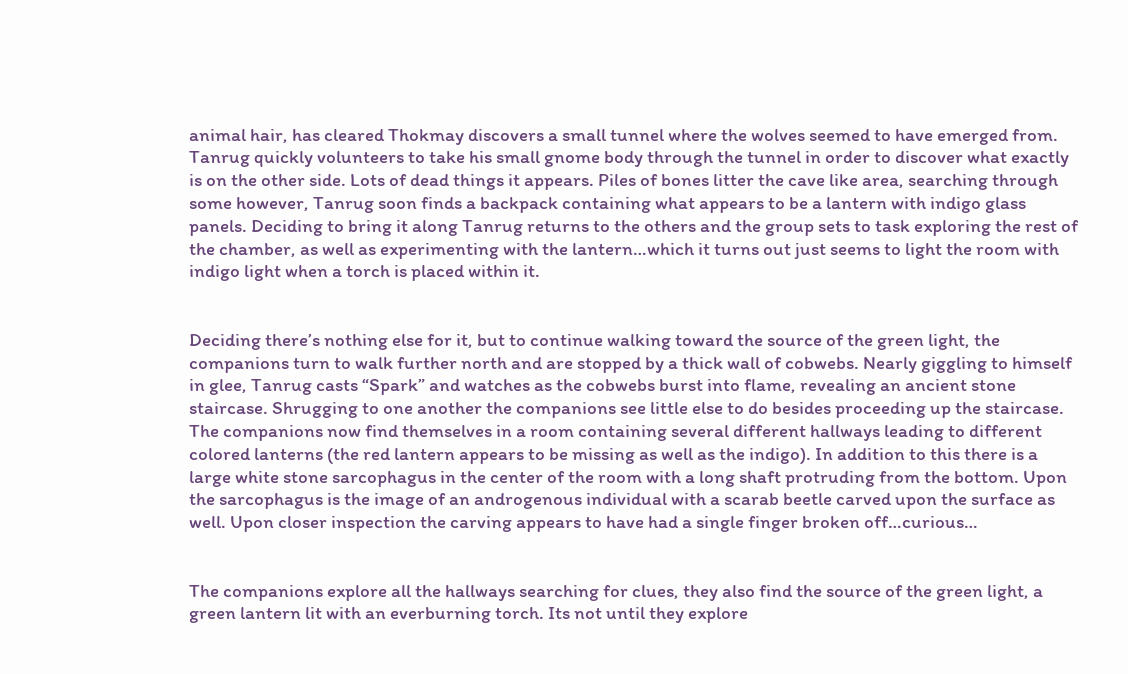animal hair, has cleared Thokmay discovers a small tunnel where the wolves seemed to have emerged from. Tanrug quickly volunteers to take his small gnome body through the tunnel in order to discover what exactly is on the other side. Lots of dead things it appears. Piles of bones litter the cave like area, searching through some however, Tanrug soon finds a backpack containing what appears to be a lantern with indigo glass panels. Deciding to bring it along Tanrug returns to the others and the group sets to task exploring the rest of the chamber, as well as experimenting with the lantern…which it turns out just seems to light the room with indigo light when a torch is placed within it.


Deciding there’s nothing else for it, but to continue walking toward the source of the green light, the companions turn to walk further north and are stopped by a thick wall of cobwebs. Nearly giggling to himself in glee, Tanrug casts “Spark” and watches as the cobwebs burst into flame, revealing an ancient stone staircase. Shrugging to one another the companions see little else to do besides proceeding up the staircase. The companions now find themselves in a room containing several different hallways leading to different colored lanterns (the red lantern appears to be missing as well as the indigo). In addition to this there is a large white stone sarcophagus in the center of the room with a long shaft protruding from the bottom. Upon the sarcophagus is the image of an androgenous individual with a scarab beetle carved upon the surface as well. Upon closer inspection the carving appears to have had a single finger broken off…curious…


The companions explore all the hallways searching for clues, they also find the source of the green light, a green lantern lit with an everburning torch. Its not until they explore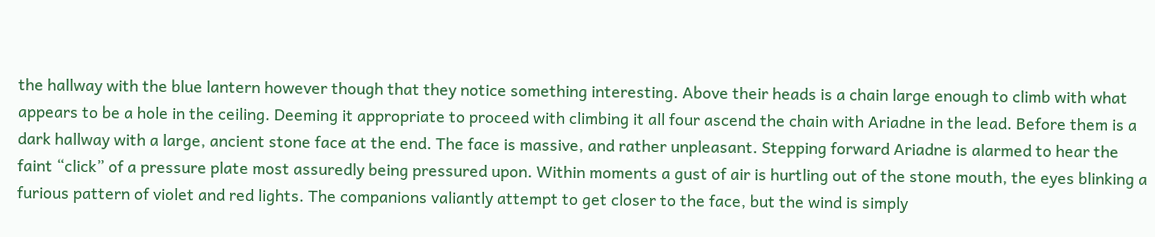the hallway with the blue lantern however though that they notice something interesting. Above their heads is a chain large enough to climb with what appears to be a hole in the ceiling. Deeming it appropriate to proceed with climbing it all four ascend the chain with Ariadne in the lead. Before them is a dark hallway with a large, ancient stone face at the end. The face is massive, and rather unpleasant. Stepping forward Ariadne is alarmed to hear the faint “click” of a pressure plate most assuredly being pressured upon. Within moments a gust of air is hurtling out of the stone mouth, the eyes blinking a furious pattern of violet and red lights. The companions valiantly attempt to get closer to the face, but the wind is simply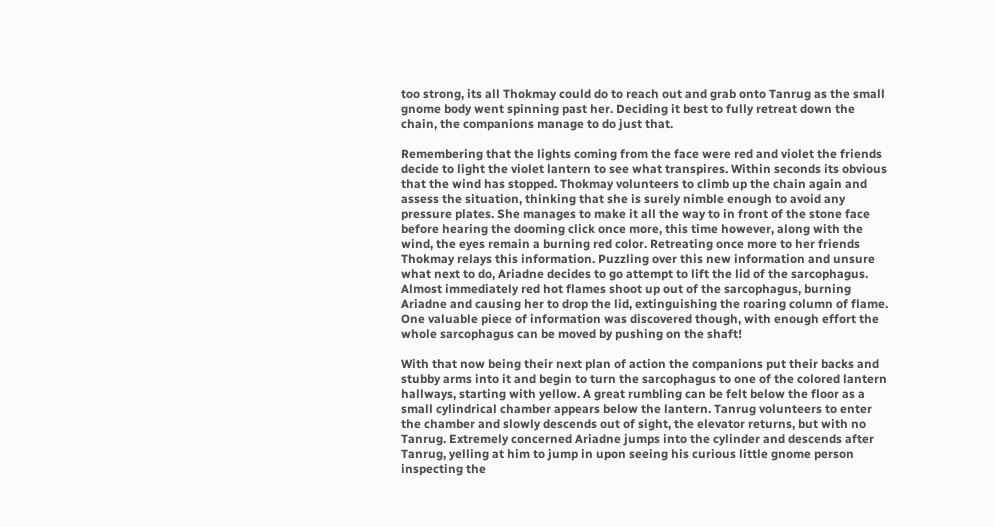too strong, its all Thokmay could do to reach out and grab onto Tanrug as the small gnome body went spinning past her. Deciding it best to fully retreat down the chain, the companions manage to do just that.

Remembering that the lights coming from the face were red and violet the friends decide to light the violet lantern to see what transpires. Within seconds its obvious that the wind has stopped. Thokmay volunteers to climb up the chain again and assess the situation, thinking that she is surely nimble enough to avoid any pressure plates. She manages to make it all the way to in front of the stone face before hearing the dooming click once more, this time however, along with the wind, the eyes remain a burning red color. Retreating once more to her friends Thokmay relays this information. Puzzling over this new information and unsure what next to do, Ariadne decides to go attempt to lift the lid of the sarcophagus. Almost immediately red hot flames shoot up out of the sarcophagus, burning Ariadne and causing her to drop the lid, extinguishing the roaring column of flame. One valuable piece of information was discovered though, with enough effort the whole sarcophagus can be moved by pushing on the shaft!

With that now being their next plan of action the companions put their backs and stubby arms into it and begin to turn the sarcophagus to one of the colored lantern hallways, starting with yellow. A great rumbling can be felt below the floor as a small cylindrical chamber appears below the lantern. Tanrug volunteers to enter the chamber and slowly descends out of sight, the elevator returns, but with no Tanrug. Extremely concerned Ariadne jumps into the cylinder and descends after Tanrug, yelling at him to jump in upon seeing his curious little gnome person inspecting the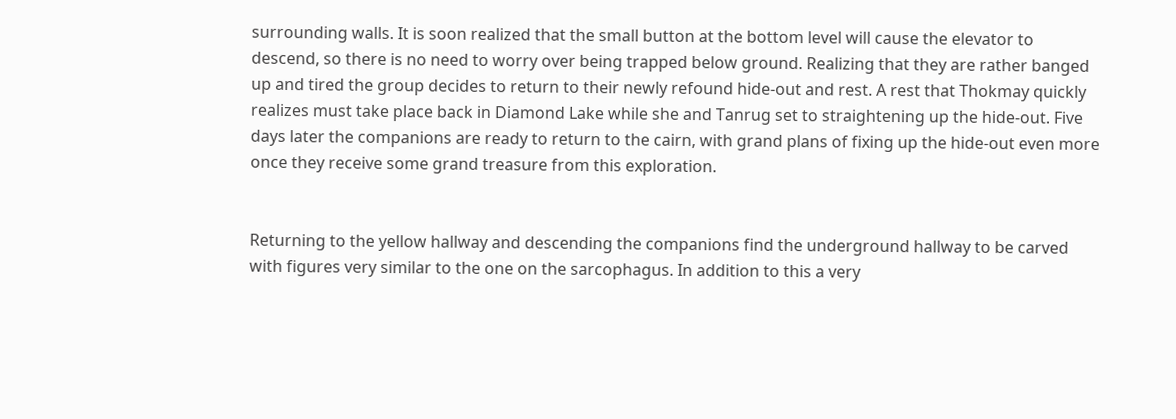surrounding walls. It is soon realized that the small button at the bottom level will cause the elevator to descend, so there is no need to worry over being trapped below ground. Realizing that they are rather banged up and tired the group decides to return to their newly refound hide-out and rest. A rest that Thokmay quickly realizes must take place back in Diamond Lake while she and Tanrug set to straightening up the hide-out. Five days later the companions are ready to return to the cairn, with grand plans of fixing up the hide-out even more once they receive some grand treasure from this exploration.


Returning to the yellow hallway and descending the companions find the underground hallway to be carved with figures very similar to the one on the sarcophagus. In addition to this a very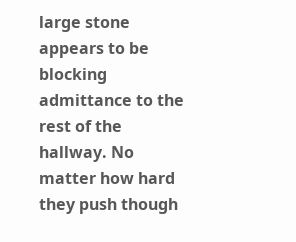large stone appears to be blocking admittance to the rest of the hallway. No matter how hard they push though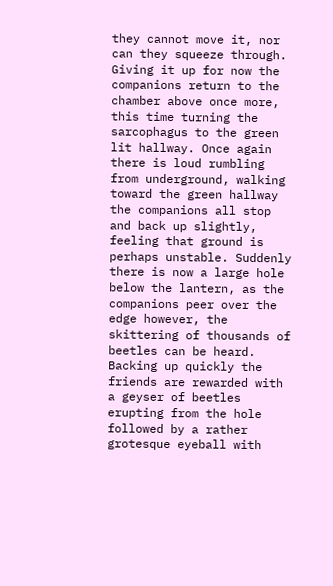they cannot move it, nor can they squeeze through. Giving it up for now the companions return to the chamber above once more, this time turning the sarcophagus to the green lit hallway. Once again there is loud rumbling from underground, walking toward the green hallway the companions all stop and back up slightly, feeling that ground is perhaps unstable. Suddenly there is now a large hole below the lantern, as the companions peer over the edge however, the skittering of thousands of beetles can be heard. Backing up quickly the friends are rewarded with a geyser of beetles erupting from the hole followed by a rather grotesque eyeball with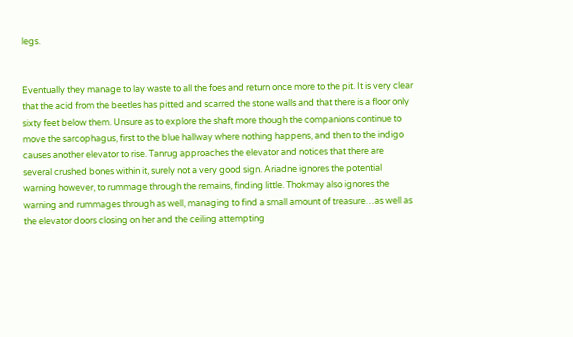legs.


Eventually they manage to lay waste to all the foes and return once more to the pit. It is very clear that the acid from the beetles has pitted and scarred the stone walls and that there is a floor only sixty feet below them. Unsure as to explore the shaft more though the companions continue to move the sarcophagus, first to the blue hallway where nothing happens, and then to the indigo causes another elevator to rise. Tanrug approaches the elevator and notices that there are several crushed bones within it, surely not a very good sign. Ariadne ignores the potential warning however, to rummage through the remains, finding little. Thokmay also ignores the warning and rummages through as well, managing to find a small amount of treasure…as well as the elevator doors closing on her and the ceiling attempting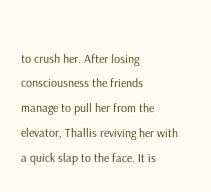to crush her. After losing consciousness the friends manage to pull her from the elevator, Thallis reviving her with a quick slap to the face. It is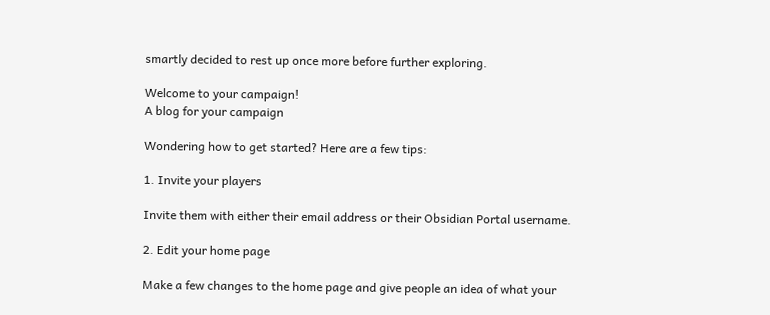smartly decided to rest up once more before further exploring.

Welcome to your campaign!
A blog for your campaign

Wondering how to get started? Here are a few tips:

1. Invite your players

Invite them with either their email address or their Obsidian Portal username.

2. Edit your home page

Make a few changes to the home page and give people an idea of what your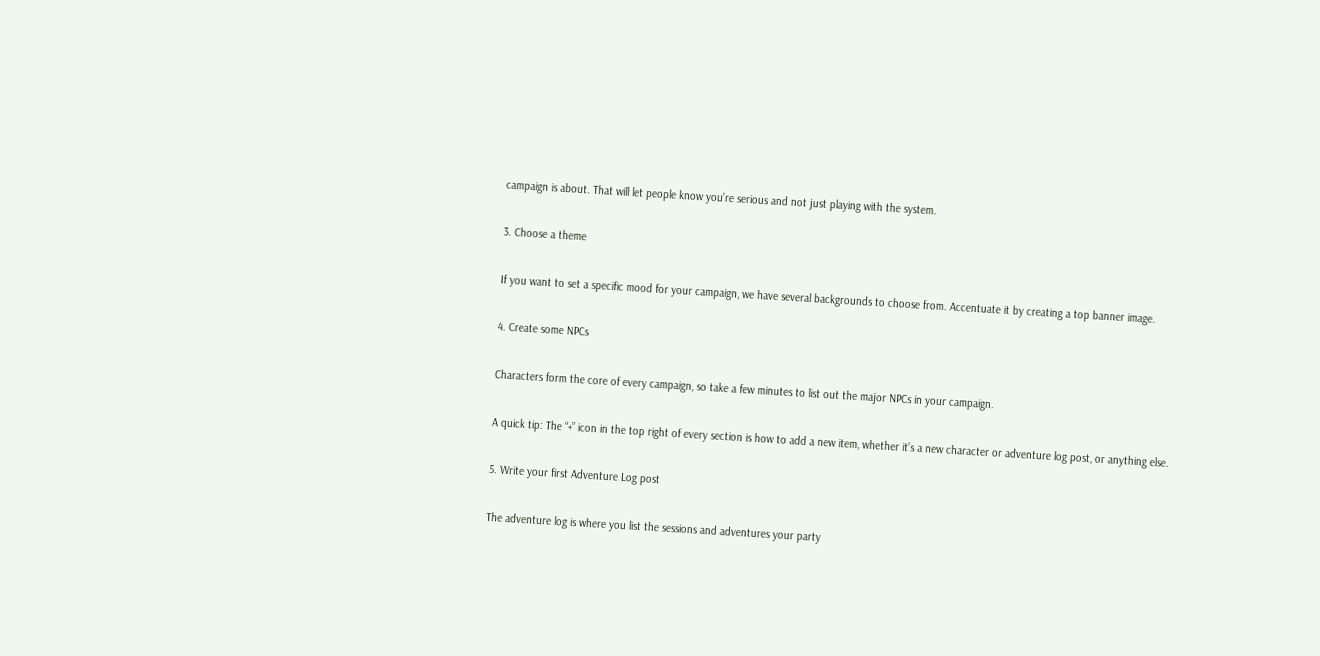campaign is about. That will let people know you’re serious and not just playing with the system.

3. Choose a theme

If you want to set a specific mood for your campaign, we have several backgrounds to choose from. Accentuate it by creating a top banner image.

4. Create some NPCs

Characters form the core of every campaign, so take a few minutes to list out the major NPCs in your campaign.

A quick tip: The “+” icon in the top right of every section is how to add a new item, whether it’s a new character or adventure log post, or anything else.

5. Write your first Adventure Log post

The adventure log is where you list the sessions and adventures your party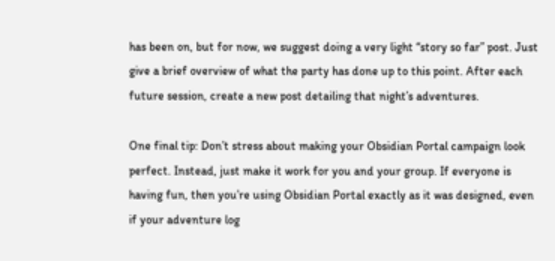has been on, but for now, we suggest doing a very light “story so far” post. Just give a brief overview of what the party has done up to this point. After each future session, create a new post detailing that night’s adventures.

One final tip: Don’t stress about making your Obsidian Portal campaign look perfect. Instead, just make it work for you and your group. If everyone is having fun, then you’re using Obsidian Portal exactly as it was designed, even if your adventure log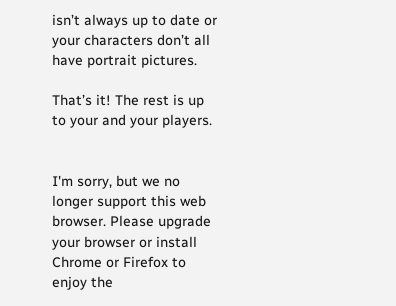isn’t always up to date or your characters don’t all have portrait pictures.

That’s it! The rest is up to your and your players.


I'm sorry, but we no longer support this web browser. Please upgrade your browser or install Chrome or Firefox to enjoy the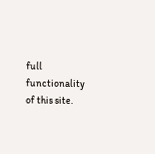full functionality of this site.